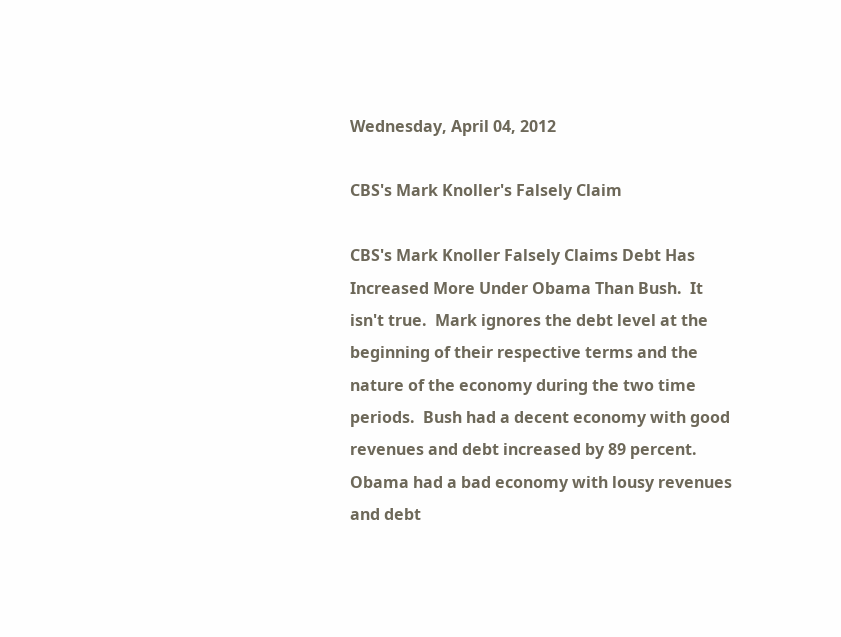Wednesday, April 04, 2012

CBS's Mark Knoller's Falsely Claim

CBS's Mark Knoller Falsely Claims Debt Has Increased More Under Obama Than Bush.  It isn't true.  Mark ignores the debt level at the beginning of their respective terms and the nature of the economy during the two time periods.  Bush had a decent economy with good revenues and debt increased by 89 percent.  Obama had a bad economy with lousy revenues and debt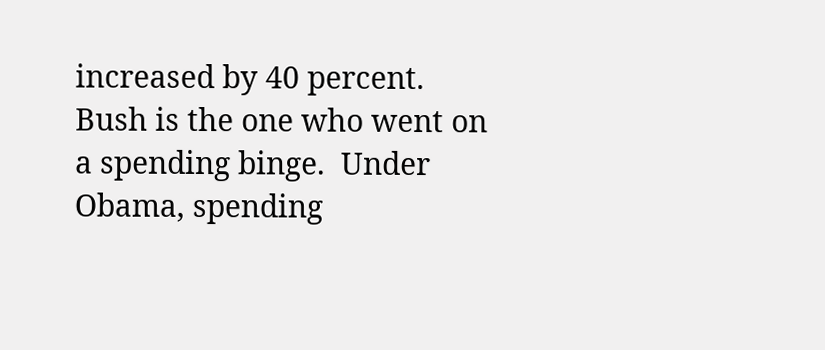increased by 40 percent.  Bush is the one who went on a spending binge.  Under Obama, spending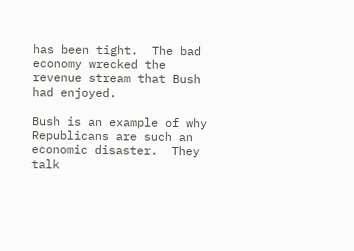has been tight.  The bad economy wrecked the revenue stream that Bush had enjoyed.

Bush is an example of why Republicans are such an economic disaster.  They talk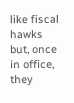like fiscal hawks but, once in office, they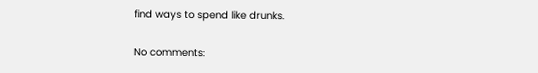find ways to spend like drunks.

No comments: